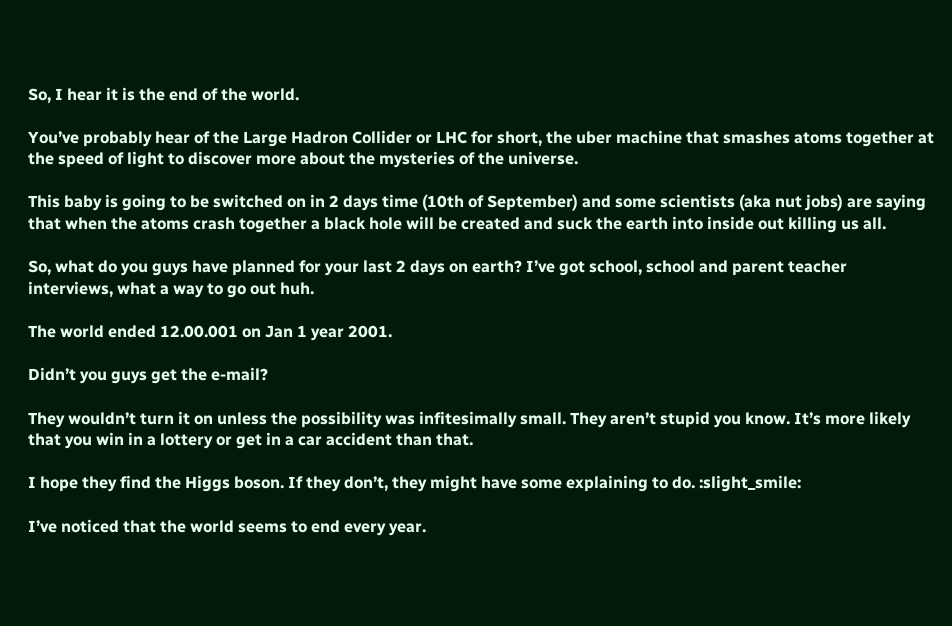So, I hear it is the end of the world.

You’ve probably hear of the Large Hadron Collider or LHC for short, the uber machine that smashes atoms together at the speed of light to discover more about the mysteries of the universe.

This baby is going to be switched on in 2 days time (10th of September) and some scientists (aka nut jobs) are saying that when the atoms crash together a black hole will be created and suck the earth into inside out killing us all.

So, what do you guys have planned for your last 2 days on earth? I’ve got school, school and parent teacher interviews, what a way to go out huh.

The world ended 12.00.001 on Jan 1 year 2001.

Didn’t you guys get the e-mail?

They wouldn’t turn it on unless the possibility was infitesimally small. They aren’t stupid you know. It’s more likely that you win in a lottery or get in a car accident than that.

I hope they find the Higgs boson. If they don’t, they might have some explaining to do. :slight_smile:

I’ve noticed that the world seems to end every year.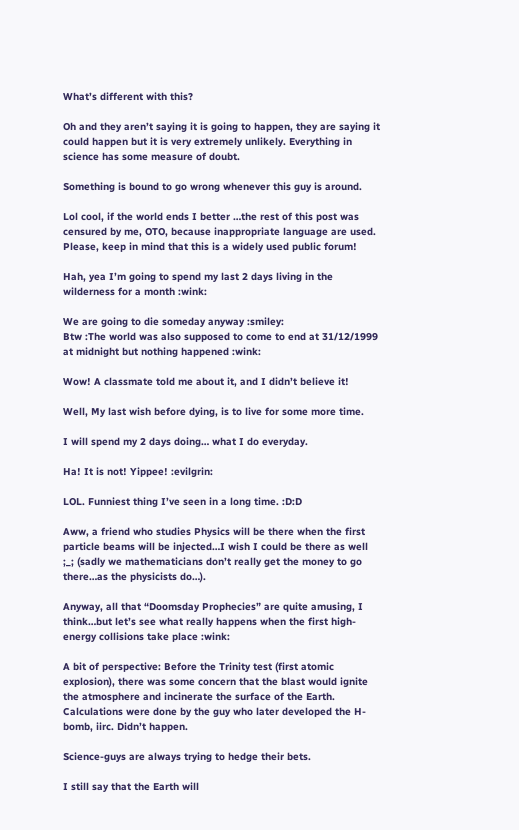What’s different with this?

Oh and they aren’t saying it is going to happen, they are saying it could happen but it is very extremely unlikely. Everything in science has some measure of doubt.

Something is bound to go wrong whenever this guy is around.

Lol cool, if the world ends I better …the rest of this post was censured by me, OTO, because inappropriate language are used.
Please, keep in mind that this is a widely used public forum!

Hah, yea I’m going to spend my last 2 days living in the wilderness for a month :wink:

We are going to die someday anyway :smiley:
Btw :The world was also supposed to come to end at 31/12/1999 at midnight but nothing happened :wink:

Wow! A classmate told me about it, and I didn’t believe it!

Well, My last wish before dying, is to live for some more time.

I will spend my 2 days doing… what I do everyday.

Ha! It is not! Yippee! :evilgrin:

LOL. Funniest thing I’ve seen in a long time. :D:D

Aww, a friend who studies Physics will be there when the first particle beams will be injected…I wish I could be there as well ;_; (sadly we mathematicians don’t really get the money to go there…as the physicists do…).

Anyway, all that “Doomsday Prophecies” are quite amusing, I think…but let’s see what really happens when the first high-energy collisions take place :wink:

A bit of perspective: Before the Trinity test (first atomic explosion), there was some concern that the blast would ignite the atmosphere and incinerate the surface of the Earth. Calculations were done by the guy who later developed the H-bomb, iirc. Didn’t happen.

Science-guys are always trying to hedge their bets.

I still say that the Earth will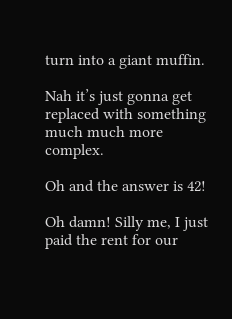turn into a giant muffin.

Nah it’s just gonna get replaced with something much much more complex.

Oh and the answer is 42!

Oh damn! Silly me, I just paid the rent for our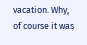vacation. Why, of course it was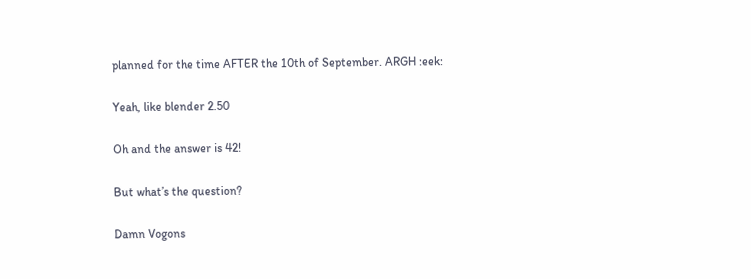planned for the time AFTER the 10th of September. ARGH :eek:

Yeah, like blender 2.50

Oh and the answer is 42!

But what’s the question?

Damn Vogons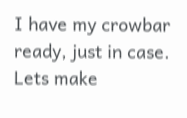I have my crowbar ready, just in case. Lets make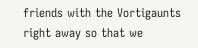friends with the Vortigaunts right away so that we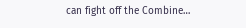can fight off the Combine…